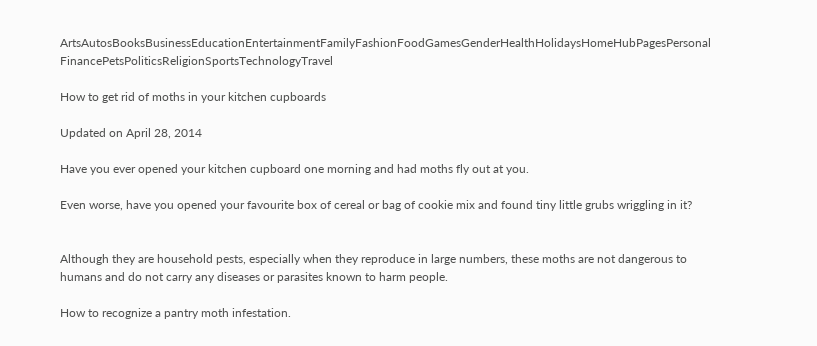ArtsAutosBooksBusinessEducationEntertainmentFamilyFashionFoodGamesGenderHealthHolidaysHomeHubPagesPersonal FinancePetsPoliticsReligionSportsTechnologyTravel

How to get rid of moths in your kitchen cupboards

Updated on April 28, 2014

Have you ever opened your kitchen cupboard one morning and had moths fly out at you.

Even worse, have you opened your favourite box of cereal or bag of cookie mix and found tiny little grubs wriggling in it?


Although they are household pests, especially when they reproduce in large numbers, these moths are not dangerous to humans and do not carry any diseases or parasites known to harm people.

How to recognize a pantry moth infestation.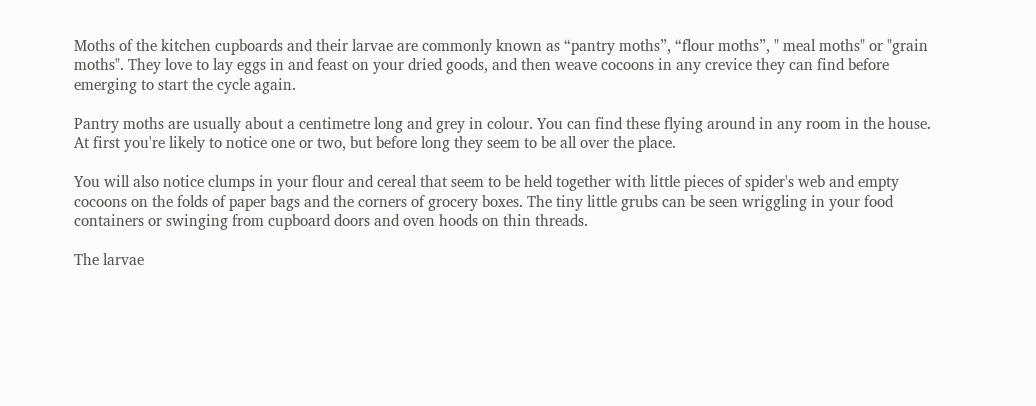Moths of the kitchen cupboards and their larvae are commonly known as “pantry moths”, “flour moths”, " meal moths" or "grain moths". They love to lay eggs in and feast on your dried goods, and then weave cocoons in any crevice they can find before emerging to start the cycle again.

Pantry moths are usually about a centimetre long and grey in colour. You can find these flying around in any room in the house. At first you're likely to notice one or two, but before long they seem to be all over the place.

You will also notice clumps in your flour and cereal that seem to be held together with little pieces of spider's web and empty cocoons on the folds of paper bags and the corners of grocery boxes. The tiny little grubs can be seen wriggling in your food containers or swinging from cupboard doors and oven hoods on thin threads.

The larvae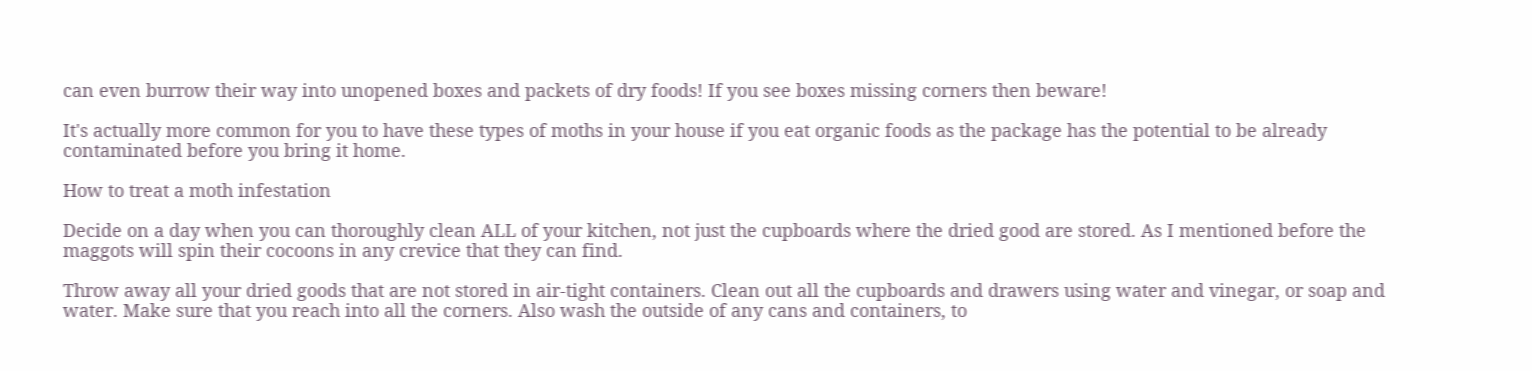can even burrow their way into unopened boxes and packets of dry foods! If you see boxes missing corners then beware!

It's actually more common for you to have these types of moths in your house if you eat organic foods as the package has the potential to be already contaminated before you bring it home.

How to treat a moth infestation

Decide on a day when you can thoroughly clean ALL of your kitchen, not just the cupboards where the dried good are stored. As I mentioned before the maggots will spin their cocoons in any crevice that they can find.

Throw away all your dried goods that are not stored in air-tight containers. Clean out all the cupboards and drawers using water and vinegar, or soap and water. Make sure that you reach into all the corners. Also wash the outside of any cans and containers, to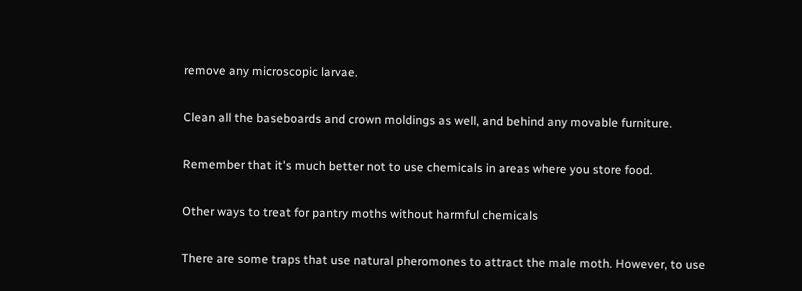remove any microscopic larvae.

Clean all the baseboards and crown moldings as well, and behind any movable furniture.

Remember that it's much better not to use chemicals in areas where you store food.

Other ways to treat for pantry moths without harmful chemicals

There are some traps that use natural pheromones to attract the male moth. However, to use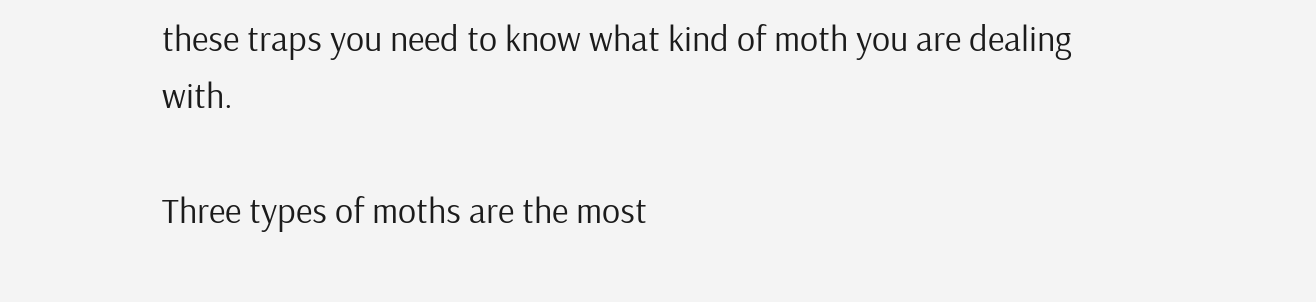these traps you need to know what kind of moth you are dealing with.

Three types of moths are the most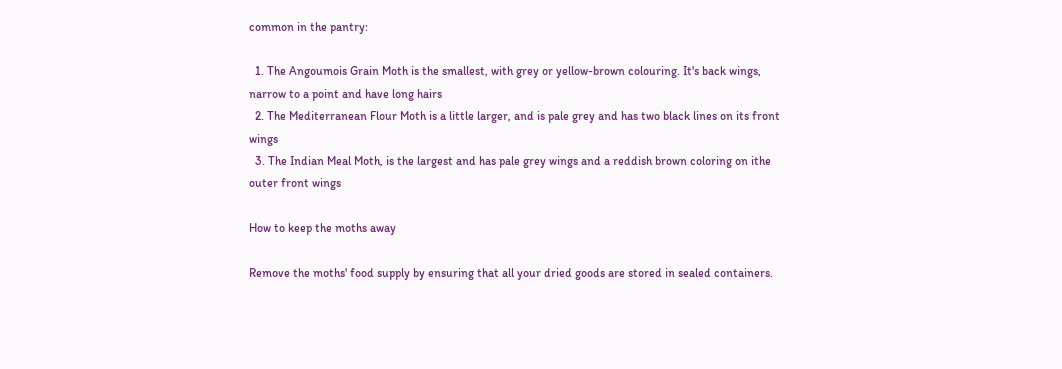common in the pantry:

  1. The Angoumois Grain Moth is the smallest, with grey or yellow-brown colouring. It's back wings, narrow to a point and have long hairs
  2. The Mediterranean Flour Moth is a little larger, and is pale grey and has two black lines on its front wings
  3. The Indian Meal Moth, is the largest and has pale grey wings and a reddish brown coloring on ithe outer front wings

How to keep the moths away

Remove the moths' food supply by ensuring that all your dried goods are stored in sealed containers.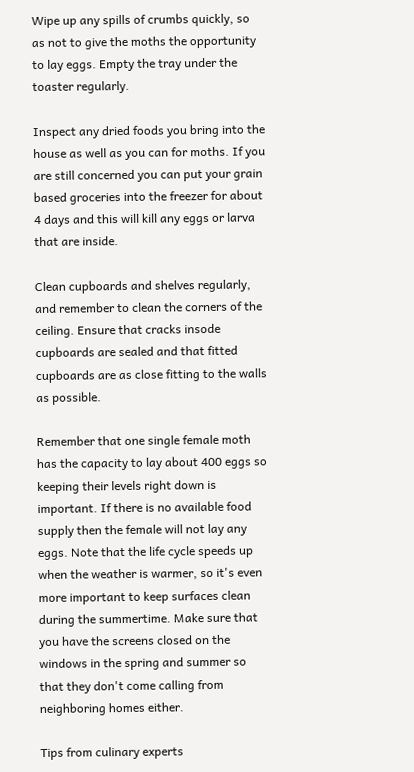Wipe up any spills of crumbs quickly, so as not to give the moths the opportunity to lay eggs. Empty the tray under the toaster regularly.

Inspect any dried foods you bring into the house as well as you can for moths. If you are still concerned you can put your grain based groceries into the freezer for about 4 days and this will kill any eggs or larva that are inside.

Clean cupboards and shelves regularly, and remember to clean the corners of the ceiling. Ensure that cracks insode cupboards are sealed and that fitted cupboards are as close fitting to the walls as possible.

Remember that one single female moth has the capacity to lay about 400 eggs so keeping their levels right down is important. If there is no available food supply then the female will not lay any eggs. Note that the life cycle speeds up when the weather is warmer, so it's even more important to keep surfaces clean during the summertime. Make sure that you have the screens closed on the windows in the spring and summer so that they don't come calling from neighboring homes either.

Tips from culinary experts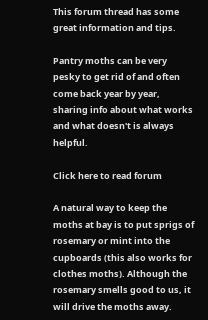This forum thread has some great information and tips.

Pantry moths can be very pesky to get rid of and often come back year by year, sharing info about what works and what doesn't is always helpful.

Click here to read forum

A natural way to keep the moths at bay is to put sprigs of rosemary or mint into the cupboards (this also works for clothes moths). Although the rosemary smells good to us, it will drive the moths away.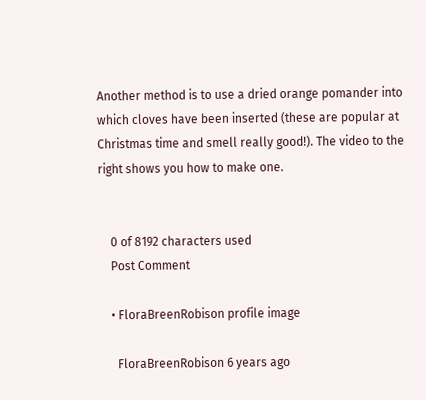Another method is to use a dried orange pomander into which cloves have been inserted (these are popular at Christmas time and smell really good!). The video to the right shows you how to make one.


    0 of 8192 characters used
    Post Comment

    • FloraBreenRobison profile image

      FloraBreenRobison 6 years ago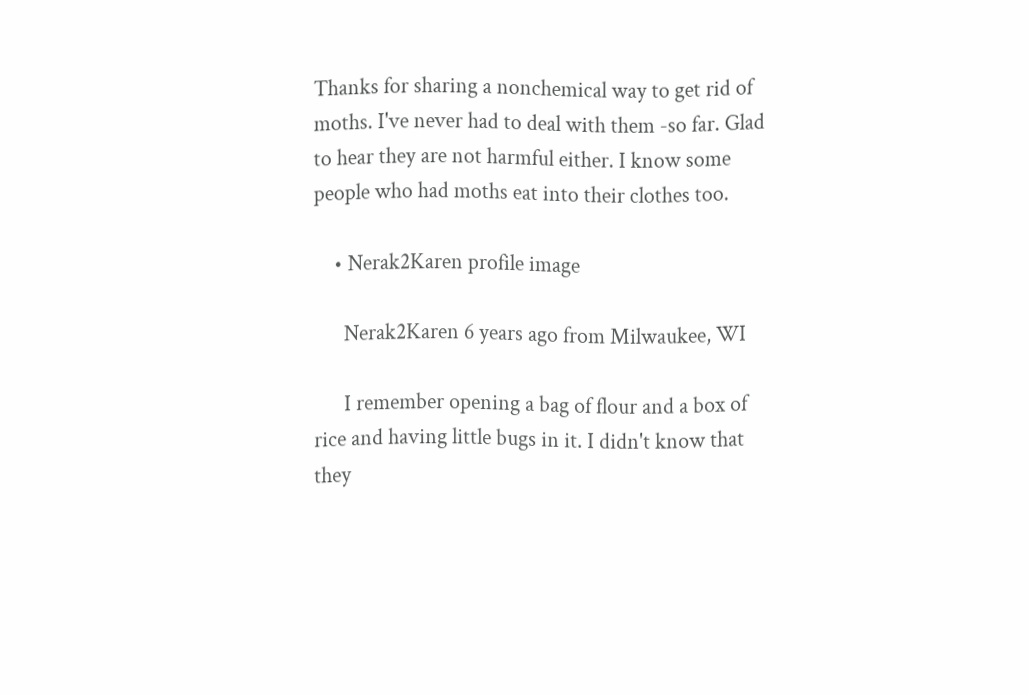Thanks for sharing a nonchemical way to get rid of moths. I've never had to deal with them -so far. Glad to hear they are not harmful either. I know some people who had moths eat into their clothes too.

    • Nerak2Karen profile image

      Nerak2Karen 6 years ago from Milwaukee, WI

      I remember opening a bag of flour and a box of rice and having little bugs in it. I didn't know that they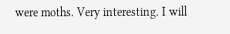were moths. Very interesting. I will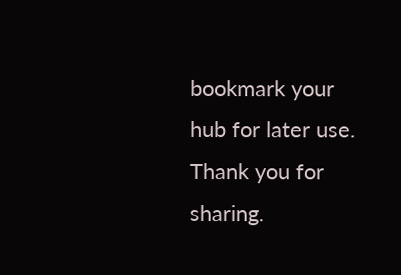bookmark your hub for later use. Thank you for sharing.